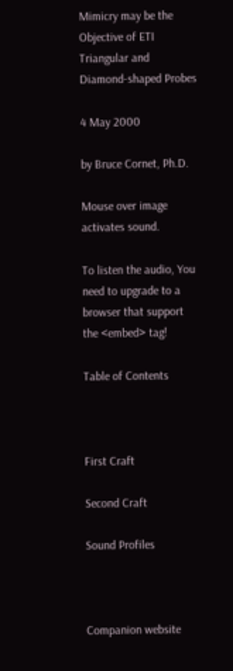Mimicry may be the Objective of ETI Triangular and Diamond-shaped Probes

4 May 2000

by Bruce Cornet, Ph.D.

Mouse over image activates sound.

To listen the audio, You need to upgrade to a browser that support the <embed> tag!

Table of Contents



First Craft

Second Craft

Sound Profiles



Companion website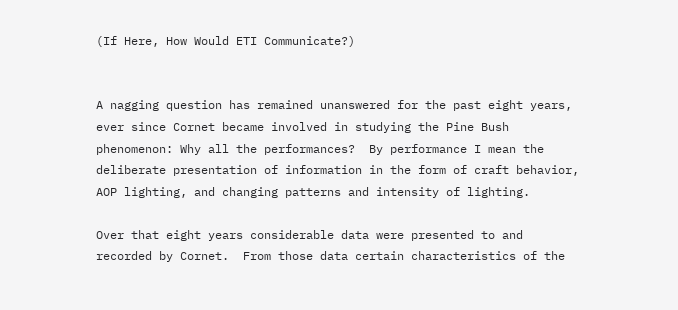(If Here, How Would ETI Communicate?)


A nagging question has remained unanswered for the past eight years, ever since Cornet became involved in studying the Pine Bush phenomenon: Why all the performances?  By performance I mean the deliberate presentation of information in the form of craft behavior, AOP lighting, and changing patterns and intensity of lighting.

Over that eight years considerable data were presented to and recorded by Cornet.  From those data certain characteristics of the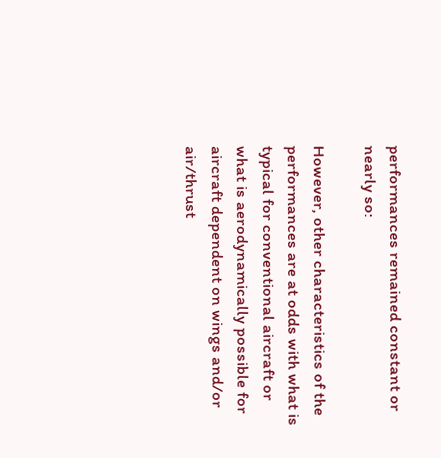performances remained constant or nearly so:

However, other characteristics of the performances are at odds with what is typical for conventional aircraft or what is aerodynamically possible for aircraft dependent on wings and/or air/thrust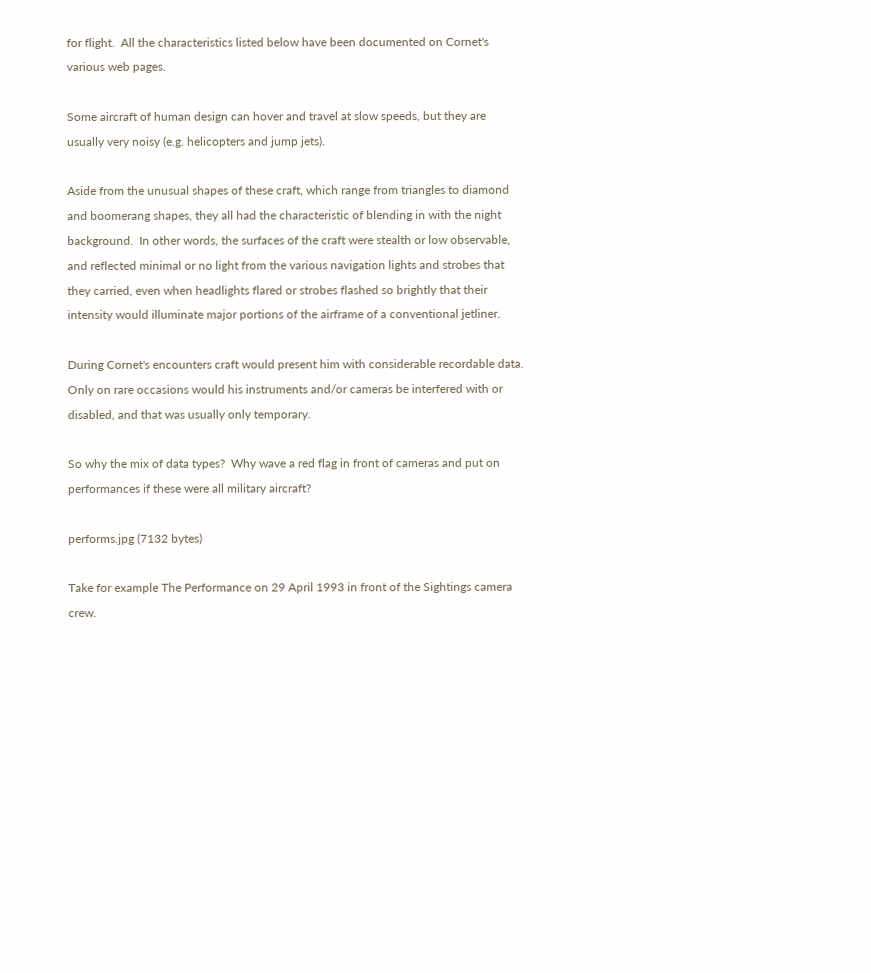for flight.  All the characteristics listed below have been documented on Cornet's various web pages.

Some aircraft of human design can hover and travel at slow speeds, but they are usually very noisy (e.g. helicopters and jump jets).

Aside from the unusual shapes of these craft, which range from triangles to diamond and boomerang shapes, they all had the characteristic of blending in with the night background.  In other words, the surfaces of the craft were stealth or low observable, and reflected minimal or no light from the various navigation lights and strobes that they carried, even when headlights flared or strobes flashed so brightly that their intensity would illuminate major portions of the airframe of a conventional jetliner.

During Cornet's encounters craft would present him with considerable recordable data.  Only on rare occasions would his instruments and/or cameras be interfered with or disabled, and that was usually only temporary.

So why the mix of data types?  Why wave a red flag in front of cameras and put on performances if these were all military aircraft?

performs.jpg (7132 bytes)

Take for example The Performance on 29 April 1993 in front of the Sightings camera crew.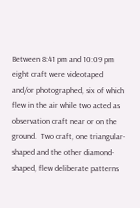Between 8:41 pm and 10:09 pm eight craft were videotaped and/or photographed, six of which flew in the air while two acted as observation craft near or on the ground.  Two craft, one triangular-shaped and the other diamond-shaped, flew deliberate patterns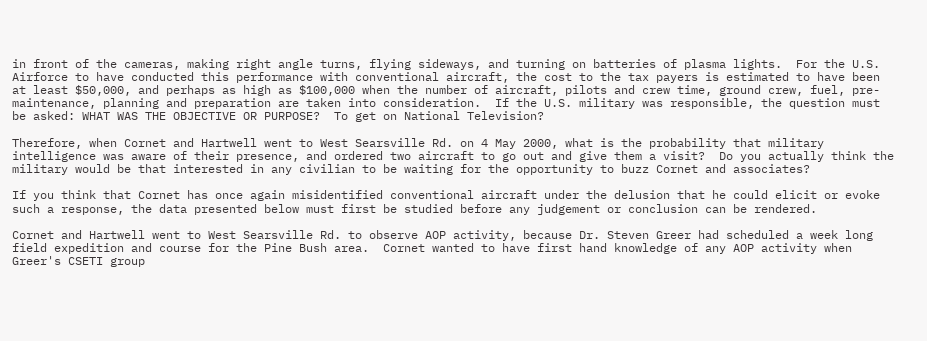in front of the cameras, making right angle turns, flying sideways, and turning on batteries of plasma lights.  For the U.S. Airforce to have conducted this performance with conventional aircraft, the cost to the tax payers is estimated to have been at least $50,000, and perhaps as high as $100,000 when the number of aircraft, pilots and crew time, ground crew, fuel, pre-maintenance, planning and preparation are taken into consideration.  If the U.S. military was responsible, the question must be asked: WHAT WAS THE OBJECTIVE OR PURPOSE?  To get on National Television?

Therefore, when Cornet and Hartwell went to West Searsville Rd. on 4 May 2000, what is the probability that military intelligence was aware of their presence, and ordered two aircraft to go out and give them a visit?  Do you actually think the military would be that interested in any civilian to be waiting for the opportunity to buzz Cornet and associates?

If you think that Cornet has once again misidentified conventional aircraft under the delusion that he could elicit or evoke such a response, the data presented below must first be studied before any judgement or conclusion can be rendered.

Cornet and Hartwell went to West Searsville Rd. to observe AOP activity, because Dr. Steven Greer had scheduled a week long field expedition and course for the Pine Bush area.  Cornet wanted to have first hand knowledge of any AOP activity when Greer's CSETI group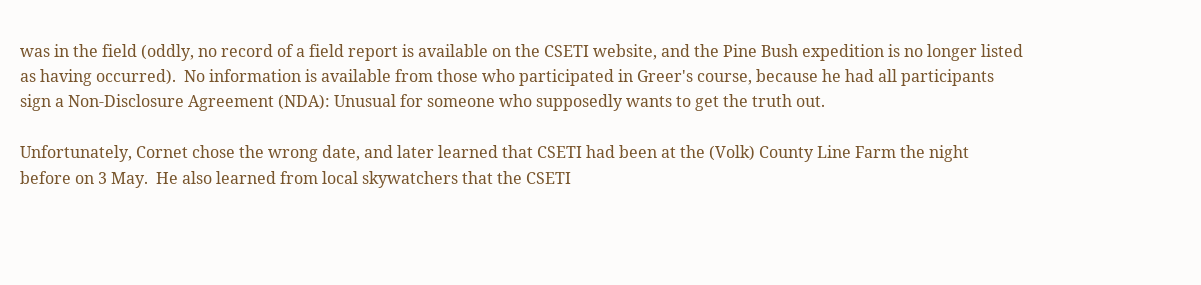was in the field (oddly, no record of a field report is available on the CSETI website, and the Pine Bush expedition is no longer listed as having occurred).  No information is available from those who participated in Greer's course, because he had all participants sign a Non-Disclosure Agreement (NDA): Unusual for someone who supposedly wants to get the truth out.

Unfortunately, Cornet chose the wrong date, and later learned that CSETI had been at the (Volk) County Line Farm the night before on 3 May.  He also learned from local skywatchers that the CSETI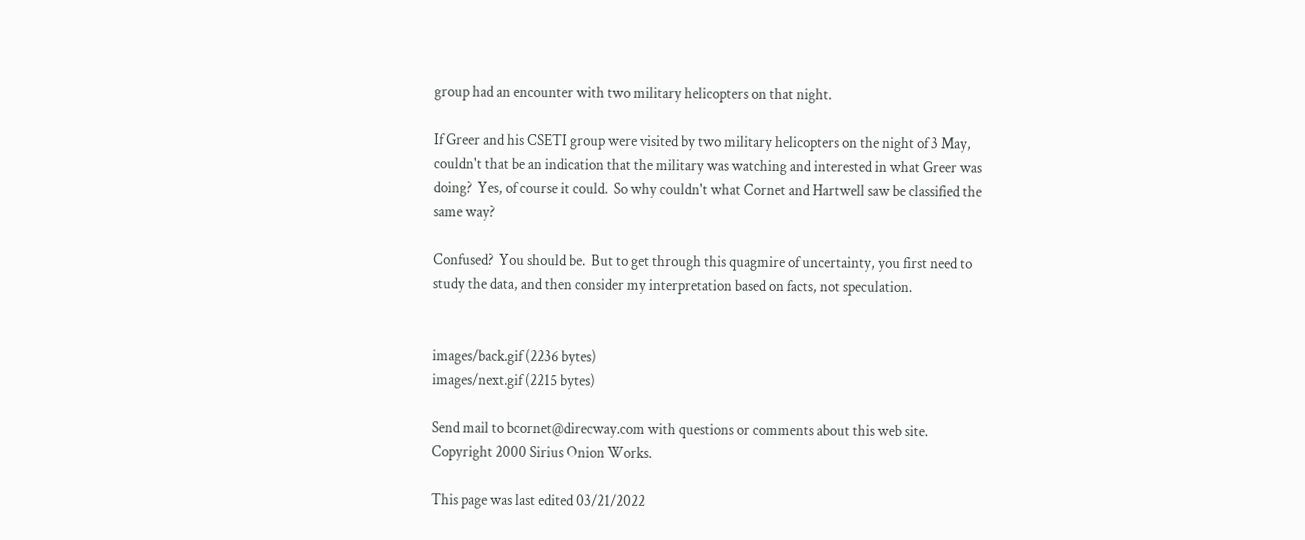group had an encounter with two military helicopters on that night.

If Greer and his CSETI group were visited by two military helicopters on the night of 3 May, couldn't that be an indication that the military was watching and interested in what Greer was doing?  Yes, of course it could.  So why couldn't what Cornet and Hartwell saw be classified the same way?

Confused?  You should be.  But to get through this quagmire of uncertainty, you first need to study the data, and then consider my interpretation based on facts, not speculation.


images/back.gif (2236 bytes)                                                                                                                                    images/next.gif (2215 bytes)

Send mail to bcornet@direcway.com with questions or comments about this web site.
Copyright 2000 Sirius Onion Works.

This page was last edited 03/21/2022